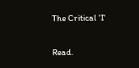The Critical 'I'

Read.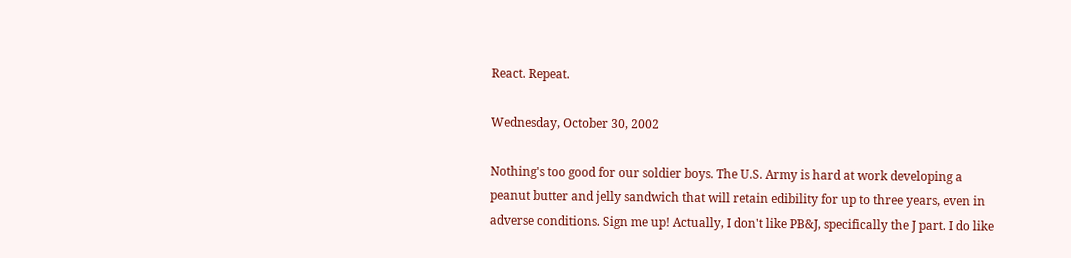React. Repeat.

Wednesday, October 30, 2002

Nothing's too good for our soldier boys. The U.S. Army is hard at work developing a peanut butter and jelly sandwich that will retain edibility for up to three years, even in adverse conditions. Sign me up! Actually, I don't like PB&J, specifically the J part. I do like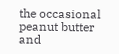the occasional peanut butter and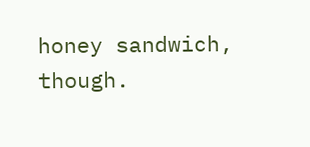honey sandwich, though.